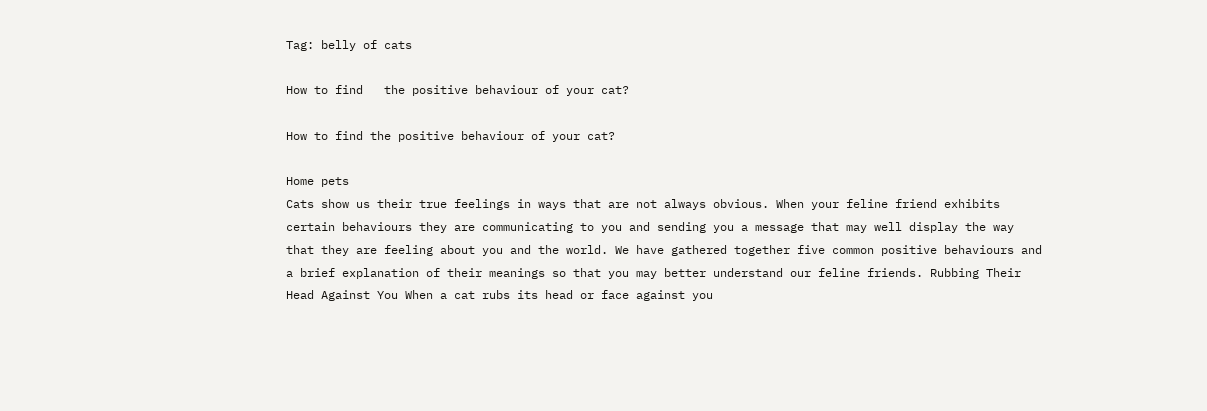Tag: belly of cats

How to find   the positive behaviour of your cat?

How to find the positive behaviour of your cat?

Home pets
Cats show us their true feelings in ways that are not always obvious. When your feline friend exhibits certain behaviours they are communicating to you and sending you a message that may well display the way that they are feeling about you and the world. We have gathered together five common positive behaviours and a brief explanation of their meanings so that you may better understand our feline friends. Rubbing Their Head Against You When a cat rubs its head or face against you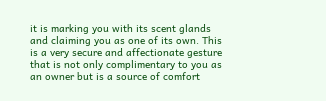it is marking you with its scent glands and claiming you as one of its own. This is a very secure and affectionate gesture that is not only complimentary to you as an owner but is a source of comfort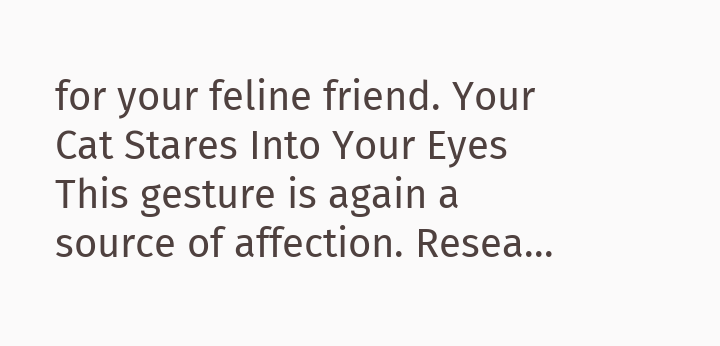for your feline friend. Your Cat Stares Into Your Eyes This gesture is again a source of affection. Resea...